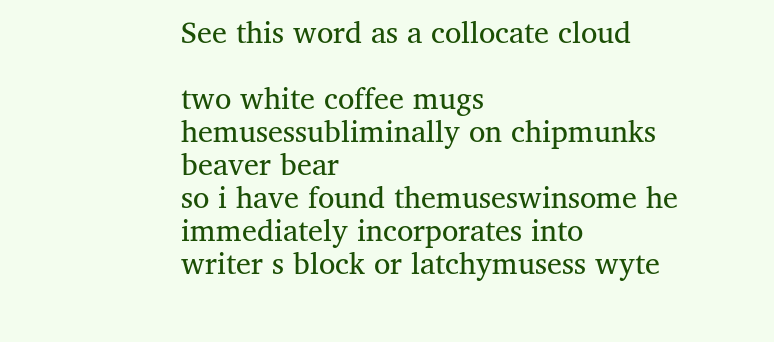See this word as a collocate cloud

two white coffee mugs hemusessubliminally on chipmunks beaver bear
so i have found themuseswinsome he immediately incorporates into
writer s block or latchymusess wyte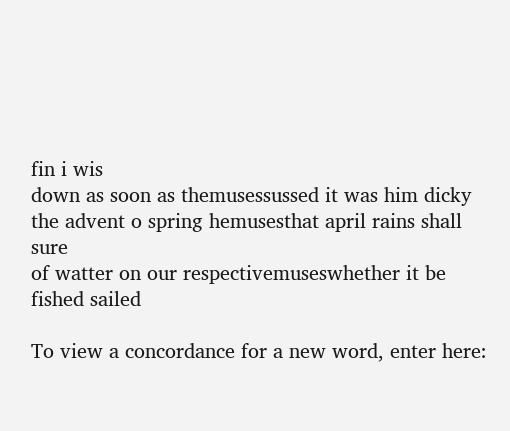fin i wis
down as soon as themusessussed it was him dicky
the advent o spring hemusesthat april rains shall sure
of watter on our respectivemuseswhether it be fished sailed

To view a concordance for a new word, enter here: